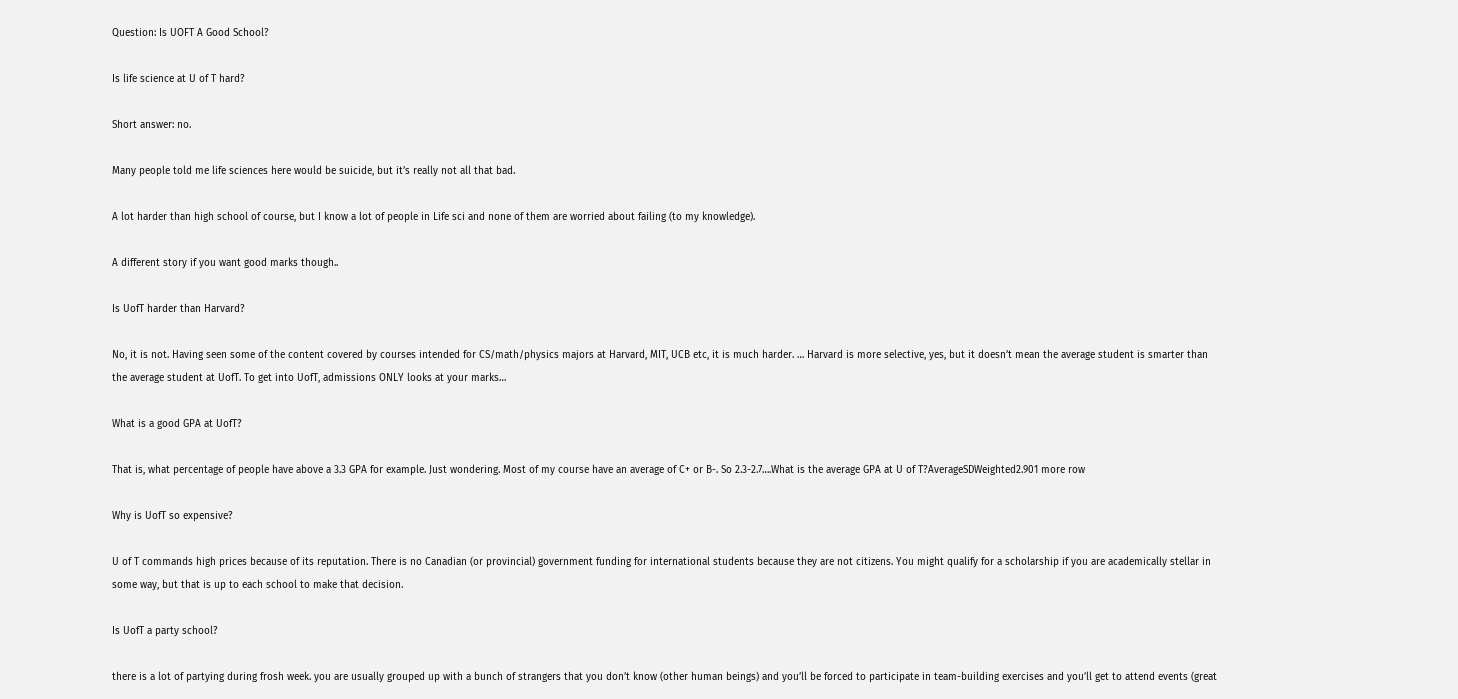Question: Is UOFT A Good School?

Is life science at U of T hard?

Short answer: no.

Many people told me life sciences here would be suicide, but it’s really not all that bad.

A lot harder than high school of course, but I know a lot of people in Life sci and none of them are worried about failing (to my knowledge).

A different story if you want good marks though..

Is UofT harder than Harvard?

No, it is not. Having seen some of the content covered by courses intended for CS/math/physics majors at Harvard, MIT, UCB etc, it is much harder. … Harvard is more selective, yes, but it doesn’t mean the average student is smarter than the average student at UofT. To get into UofT, admissions ONLY looks at your marks…

What is a good GPA at UofT?

That is, what percentage of people have above a 3.3 GPA for example. Just wondering. Most of my course have an average of C+ or B-. So 2.3-2.7….What is the average GPA at U of T?AverageSDWeighted2.901 more row

Why is UofT so expensive?

U of T commands high prices because of its reputation. There is no Canadian (or provincial) government funding for international students because they are not citizens. You might qualify for a scholarship if you are academically stellar in some way, but that is up to each school to make that decision.

Is UofT a party school?

there is a lot of partying during frosh week. you are usually grouped up with a bunch of strangers that you don’t know (other human beings) and you’ll be forced to participate in team-building exercises and you’ll get to attend events (great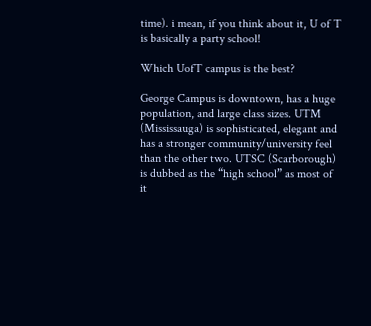time). i mean, if you think about it, U of T is basically a party school!

Which UofT campus is the best?

George Campus is downtown, has a huge population, and large class sizes. UTM (Mississauga) is sophisticated, elegant and has a stronger community/university feel than the other two. UTSC (Scarborough) is dubbed as the “high school” as most of it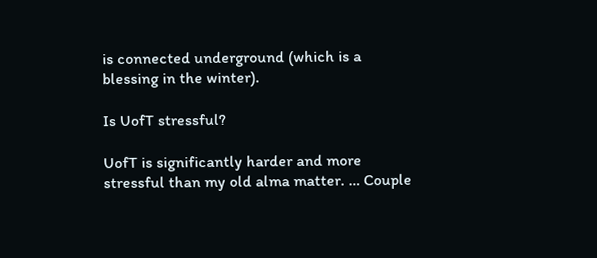is connected underground (which is a blessing in the winter).

Is UofT stressful?

UofT is significantly harder and more stressful than my old alma matter. … Couple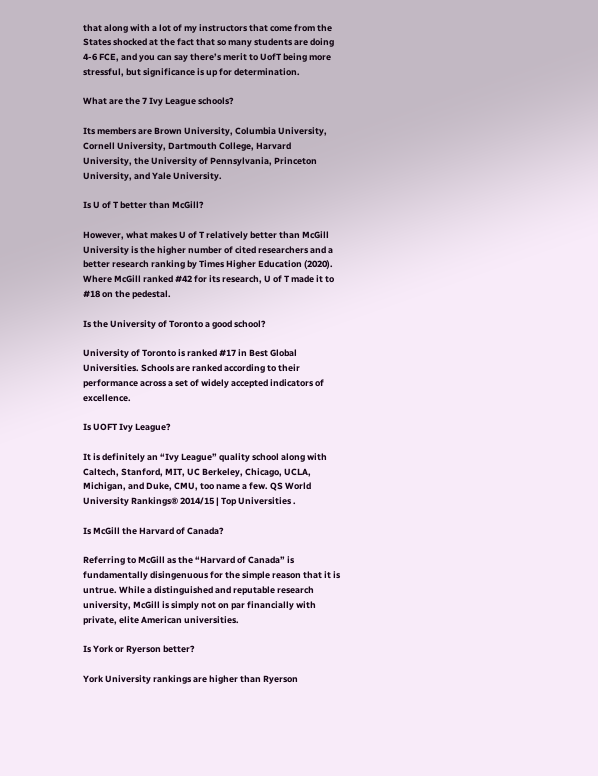that along with a lot of my instructors that come from the States shocked at the fact that so many students are doing 4-6 FCE, and you can say there’s merit to UofT being more stressful, but significance is up for determination.

What are the 7 Ivy League schools?

Its members are Brown University, Columbia University, Cornell University, Dartmouth College, Harvard University, the University of Pennsylvania, Princeton University, and Yale University.

Is U of T better than McGill?

However, what makes U of T relatively better than McGill University is the higher number of cited researchers and a better research ranking by Times Higher Education (2020). Where McGill ranked #42 for its research, U of T made it to #18 on the pedestal.

Is the University of Toronto a good school?

University of Toronto is ranked #17 in Best Global Universities. Schools are ranked according to their performance across a set of widely accepted indicators of excellence.

Is UOFT Ivy League?

It is definitely an “Ivy League” quality school along with Caltech, Stanford, MIT, UC Berkeley, Chicago, UCLA, Michigan, and Duke, CMU, too name a few. QS World University Rankings® 2014/15 | Top Universities .

Is McGill the Harvard of Canada?

Referring to McGill as the “Harvard of Canada” is fundamentally disingenuous for the simple reason that it is untrue. While a distinguished and reputable research university, McGill is simply not on par financially with private, elite American universities.

Is York or Ryerson better?

York University rankings are higher than Ryerson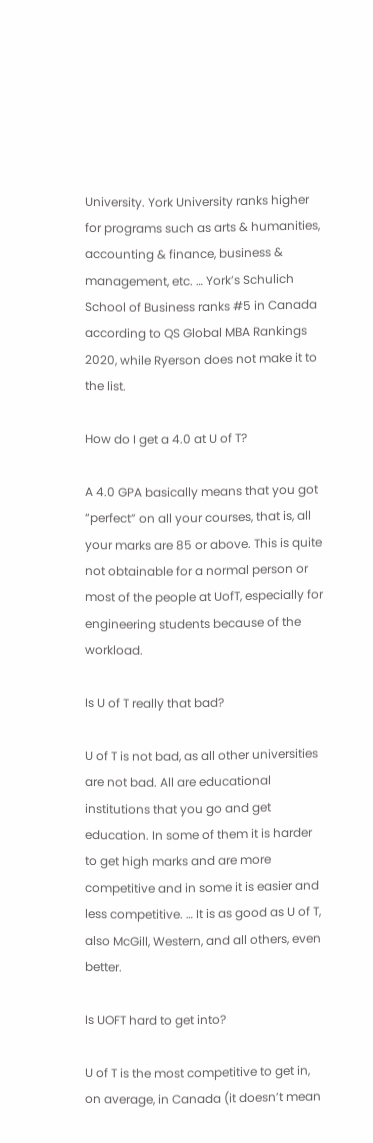University. York University ranks higher for programs such as arts & humanities, accounting & finance, business & management, etc. … York’s Schulich School of Business ranks #5 in Canada according to QS Global MBA Rankings 2020, while Ryerson does not make it to the list.

How do I get a 4.0 at U of T?

A 4.0 GPA basically means that you got “perfect” on all your courses, that is, all your marks are 85 or above. This is quite not obtainable for a normal person or most of the people at UofT, especially for engineering students because of the workload.

Is U of T really that bad?

U of T is not bad, as all other universities are not bad. All are educational institutions that you go and get education. In some of them it is harder to get high marks and are more competitive and in some it is easier and less competitive. … It is as good as U of T, also McGill, Western, and all others, even better.

Is UOFT hard to get into?

U of T is the most competitive to get in, on average, in Canada (it doesn’t mean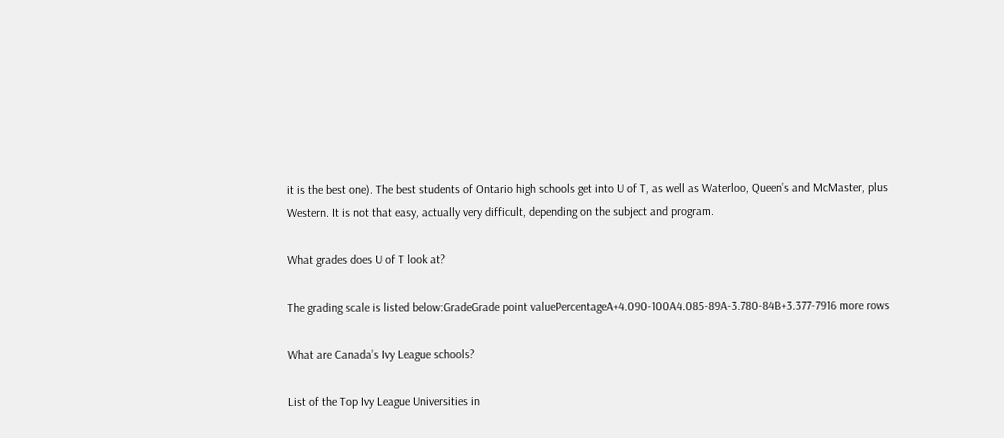it is the best one). The best students of Ontario high schools get into U of T, as well as Waterloo, Queen’s and McMaster, plus Western. It is not that easy, actually very difficult, depending on the subject and program.

What grades does U of T look at?

The grading scale is listed below:GradeGrade point valuePercentageA+4.090-100A4.085-89A-3.780-84B+3.377-7916 more rows

What are Canada’s Ivy League schools?

List of the Top Ivy League Universities in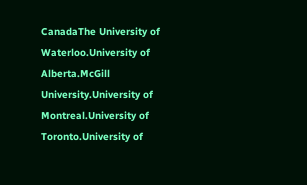CanadaThe University of Waterloo.University of Alberta.McGill University.University of Montreal.University of Toronto.University of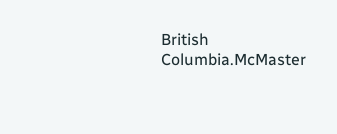British Columbia.McMaster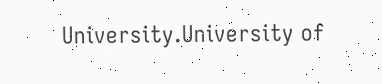University.University of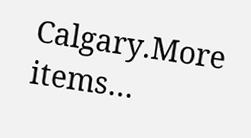Calgary.More items…